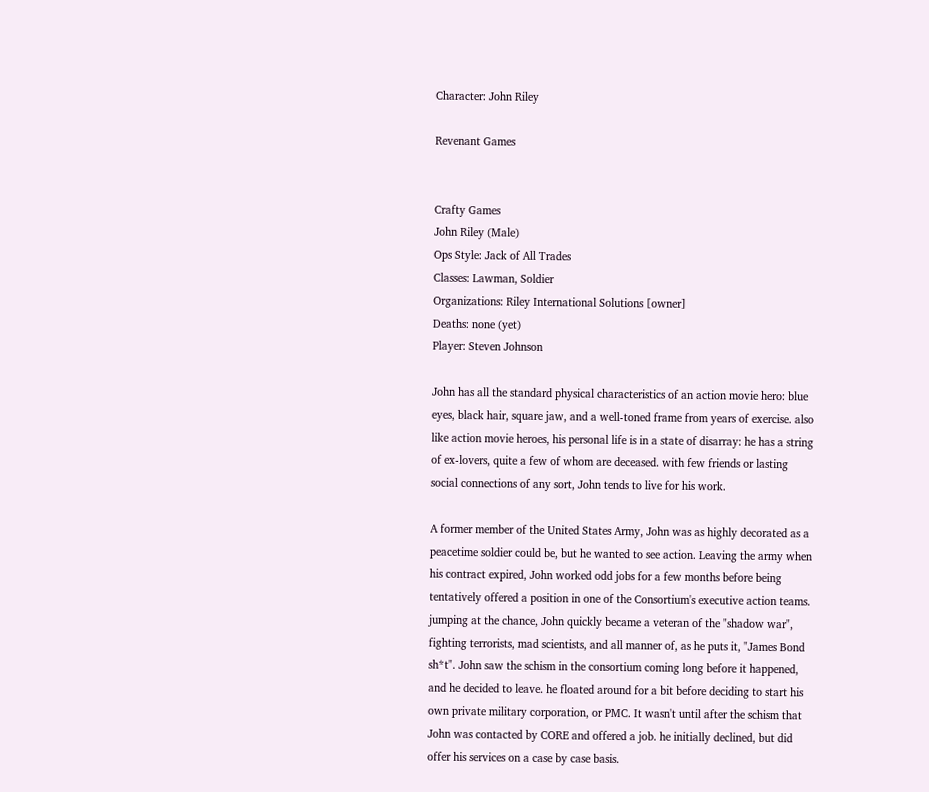Character: John Riley

Revenant Games


Crafty Games
John Riley (Male)
Ops Style: Jack of All Trades
Classes: Lawman, Soldier
Organizations: Riley International Solutions [owner]
Deaths: none (yet)
Player: Steven Johnson

John has all the standard physical characteristics of an action movie hero: blue eyes, black hair, square jaw, and a well-toned frame from years of exercise. also like action movie heroes, his personal life is in a state of disarray: he has a string of ex-lovers, quite a few of whom are deceased. with few friends or lasting social connections of any sort, John tends to live for his work.

A former member of the United States Army, John was as highly decorated as a peacetime soldier could be, but he wanted to see action. Leaving the army when his contract expired, John worked odd jobs for a few months before being tentatively offered a position in one of the Consortium's executive action teams. jumping at the chance, John quickly became a veteran of the "shadow war", fighting terrorists, mad scientists, and all manner of, as he puts it, "James Bond sh*t". John saw the schism in the consortium coming long before it happened, and he decided to leave. he floated around for a bit before deciding to start his own private military corporation, or PMC. It wasn't until after the schism that John was contacted by CORE and offered a job. he initially declined, but did offer his services on a case by case basis.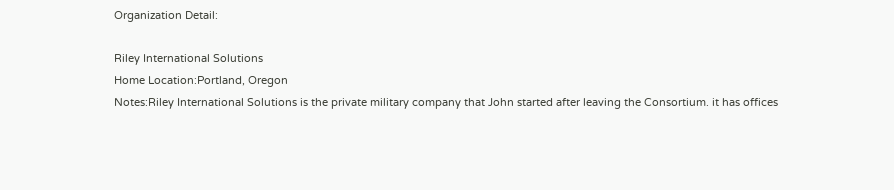Organization Detail:

Riley International Solutions
Home Location:Portland, Oregon
Notes:Riley International Solutions is the private military company that John started after leaving the Consortium. it has offices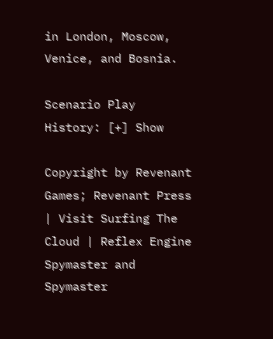in London, Moscow, Venice, and Bosnia.

Scenario Play History: [+] Show

Copyright by Revenant Games; Revenant Press | Visit Surfing The Cloud | Reflex Engine Spymaster and Spymaster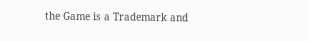the Game is a Trademark and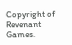Copyright of Revenant Games.